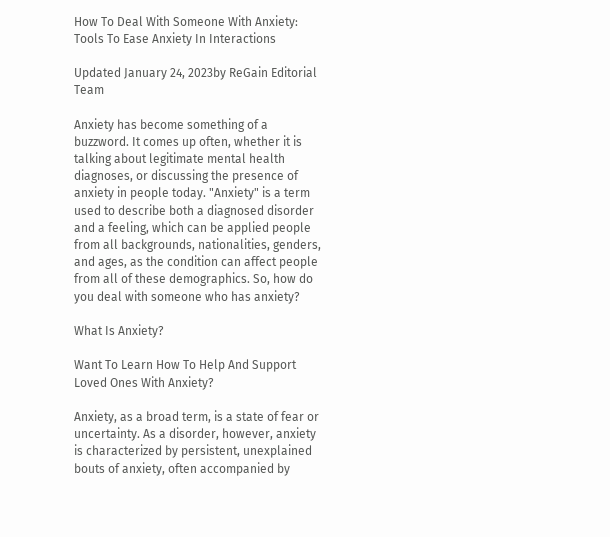How To Deal With Someone With Anxiety: Tools To Ease Anxiety In Interactions

Updated January 24, 2023by ReGain Editorial Team

Anxiety has become something of a buzzword. It comes up often, whether it is talking about legitimate mental health diagnoses, or discussing the presence of anxiety in people today. "Anxiety" is a term used to describe both a diagnosed disorder and a feeling, which can be applied people from all backgrounds, nationalities, genders, and ages, as the condition can affect people from all of these demographics. So, how do you deal with someone who has anxiety?

What Is Anxiety?

Want To Learn How To Help And Support Loved Ones With Anxiety?

Anxiety, as a broad term, is a state of fear or uncertainty. As a disorder, however, anxiety is characterized by persistent, unexplained bouts of anxiety, often accompanied by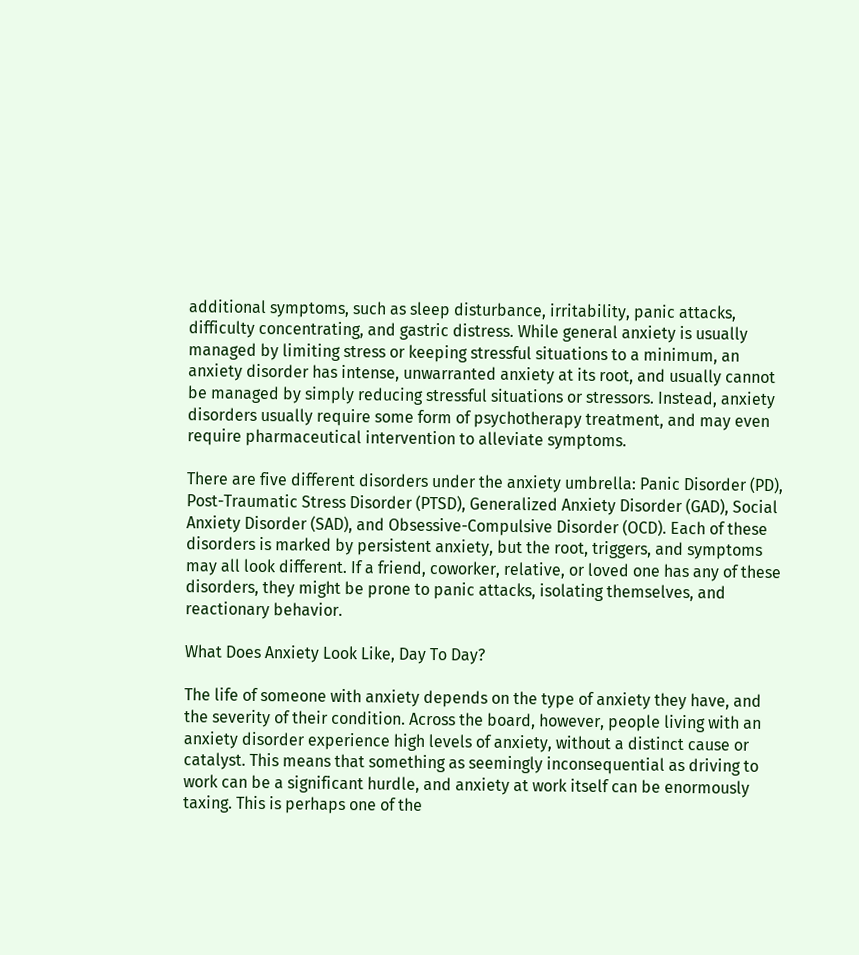additional symptoms, such as sleep disturbance, irritability, panic attacks, difficulty concentrating, and gastric distress. While general anxiety is usually managed by limiting stress or keeping stressful situations to a minimum, an anxiety disorder has intense, unwarranted anxiety at its root, and usually cannot be managed by simply reducing stressful situations or stressors. Instead, anxiety disorders usually require some form of psychotherapy treatment, and may even require pharmaceutical intervention to alleviate symptoms.

There are five different disorders under the anxiety umbrella: Panic Disorder (PD), Post-Traumatic Stress Disorder (PTSD), Generalized Anxiety Disorder (GAD), Social Anxiety Disorder (SAD), and Obsessive-Compulsive Disorder (OCD). Each of these disorders is marked by persistent anxiety, but the root, triggers, and symptoms may all look different. If a friend, coworker, relative, or loved one has any of these disorders, they might be prone to panic attacks, isolating themselves, and reactionary behavior.

What Does Anxiety Look Like, Day To Day?

The life of someone with anxiety depends on the type of anxiety they have, and the severity of their condition. Across the board, however, people living with an anxiety disorder experience high levels of anxiety, without a distinct cause or catalyst. This means that something as seemingly inconsequential as driving to work can be a significant hurdle, and anxiety at work itself can be enormously taxing. This is perhaps one of the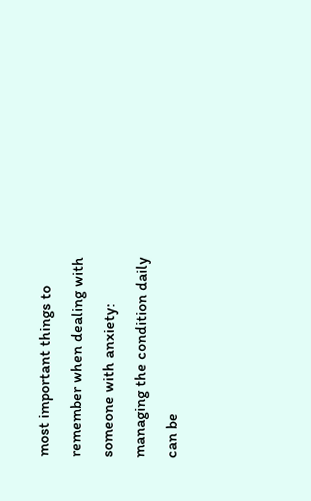most important things to remember when dealing with someone with anxiety: managing the condition daily can be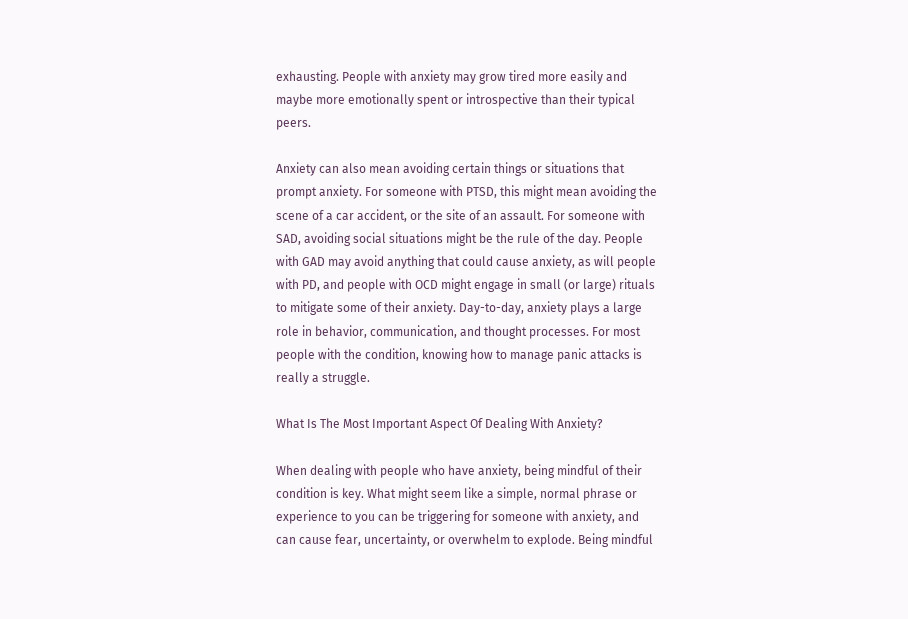exhausting. People with anxiety may grow tired more easily and maybe more emotionally spent or introspective than their typical peers.

Anxiety can also mean avoiding certain things or situations that prompt anxiety. For someone with PTSD, this might mean avoiding the scene of a car accident, or the site of an assault. For someone with SAD, avoiding social situations might be the rule of the day. People with GAD may avoid anything that could cause anxiety, as will people with PD, and people with OCD might engage in small (or large) rituals to mitigate some of their anxiety. Day-to-day, anxiety plays a large role in behavior, communication, and thought processes. For most people with the condition, knowing how to manage panic attacks is really a struggle.

What Is The Most Important Aspect Of Dealing With Anxiety?

When dealing with people who have anxiety, being mindful of their condition is key. What might seem like a simple, normal phrase or experience to you can be triggering for someone with anxiety, and can cause fear, uncertainty, or overwhelm to explode. Being mindful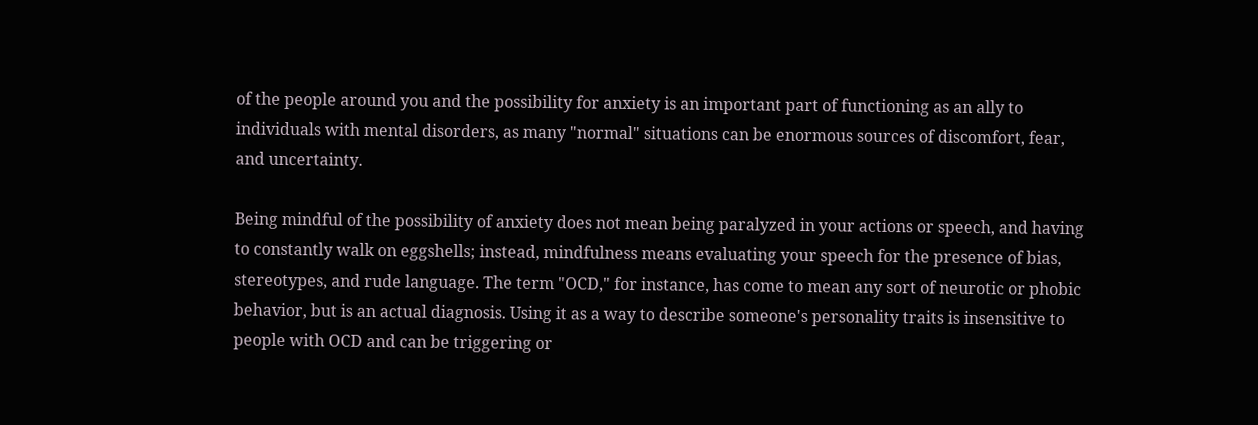of the people around you and the possibility for anxiety is an important part of functioning as an ally to individuals with mental disorders, as many "normal" situations can be enormous sources of discomfort, fear, and uncertainty.

Being mindful of the possibility of anxiety does not mean being paralyzed in your actions or speech, and having to constantly walk on eggshells; instead, mindfulness means evaluating your speech for the presence of bias, stereotypes, and rude language. The term "OCD," for instance, has come to mean any sort of neurotic or phobic behavior, but is an actual diagnosis. Using it as a way to describe someone's personality traits is insensitive to people with OCD and can be triggering or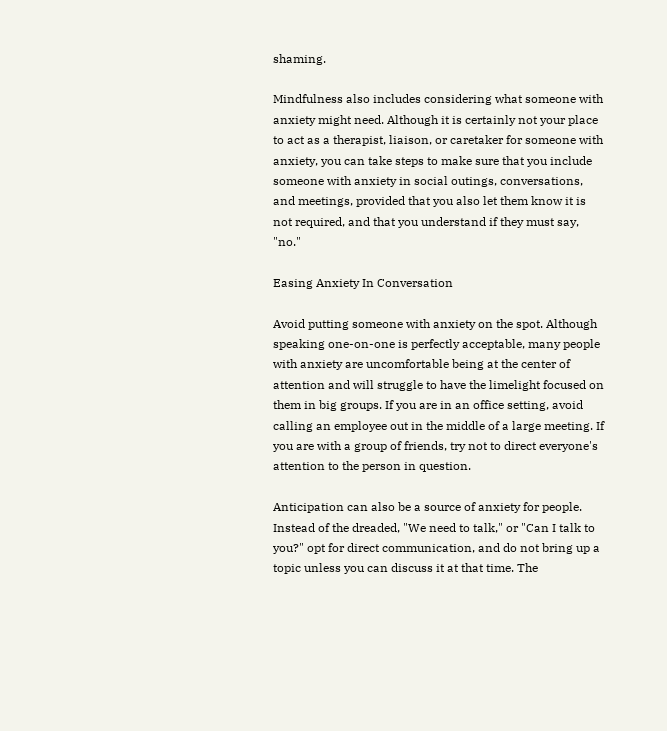shaming.

Mindfulness also includes considering what someone with anxiety might need. Although it is certainly not your place to act as a therapist, liaison, or caretaker for someone with anxiety, you can take steps to make sure that you include someone with anxiety in social outings, conversations, and meetings, provided that you also let them know it is not required, and that you understand if they must say, "no."

Easing Anxiety In Conversation

Avoid putting someone with anxiety on the spot. Although speaking one-on-one is perfectly acceptable, many people with anxiety are uncomfortable being at the center of attention and will struggle to have the limelight focused on them in big groups. If you are in an office setting, avoid calling an employee out in the middle of a large meeting. If you are with a group of friends, try not to direct everyone's attention to the person in question.

Anticipation can also be a source of anxiety for people. Instead of the dreaded, "We need to talk," or "Can I talk to you?" opt for direct communication, and do not bring up a topic unless you can discuss it at that time. The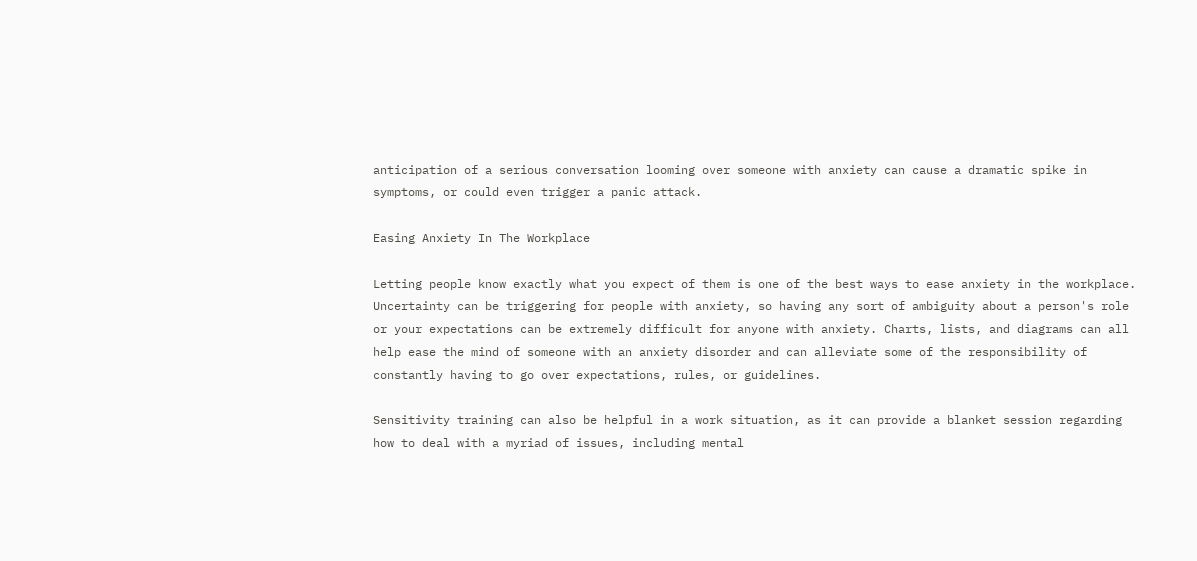anticipation of a serious conversation looming over someone with anxiety can cause a dramatic spike in symptoms, or could even trigger a panic attack.

Easing Anxiety In The Workplace

Letting people know exactly what you expect of them is one of the best ways to ease anxiety in the workplace. Uncertainty can be triggering for people with anxiety, so having any sort of ambiguity about a person's role or your expectations can be extremely difficult for anyone with anxiety. Charts, lists, and diagrams can all help ease the mind of someone with an anxiety disorder and can alleviate some of the responsibility of constantly having to go over expectations, rules, or guidelines.

Sensitivity training can also be helpful in a work situation, as it can provide a blanket session regarding how to deal with a myriad of issues, including mental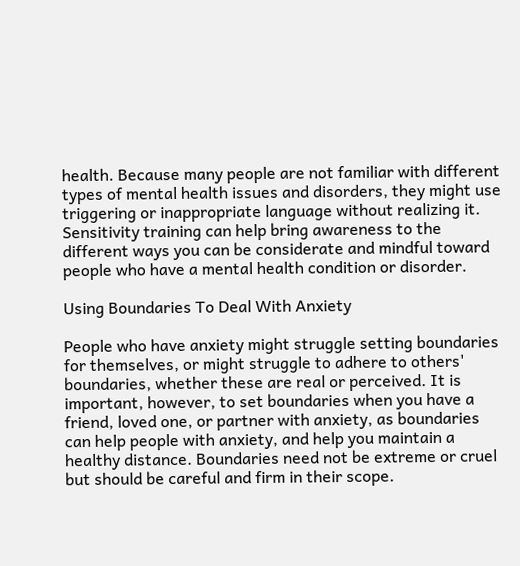health. Because many people are not familiar with different types of mental health issues and disorders, they might use triggering or inappropriate language without realizing it. Sensitivity training can help bring awareness to the different ways you can be considerate and mindful toward people who have a mental health condition or disorder.

Using Boundaries To Deal With Anxiety

People who have anxiety might struggle setting boundaries for themselves, or might struggle to adhere to others' boundaries, whether these are real or perceived. It is important, however, to set boundaries when you have a friend, loved one, or partner with anxiety, as boundaries can help people with anxiety, and help you maintain a healthy distance. Boundaries need not be extreme or cruel but should be careful and firm in their scope.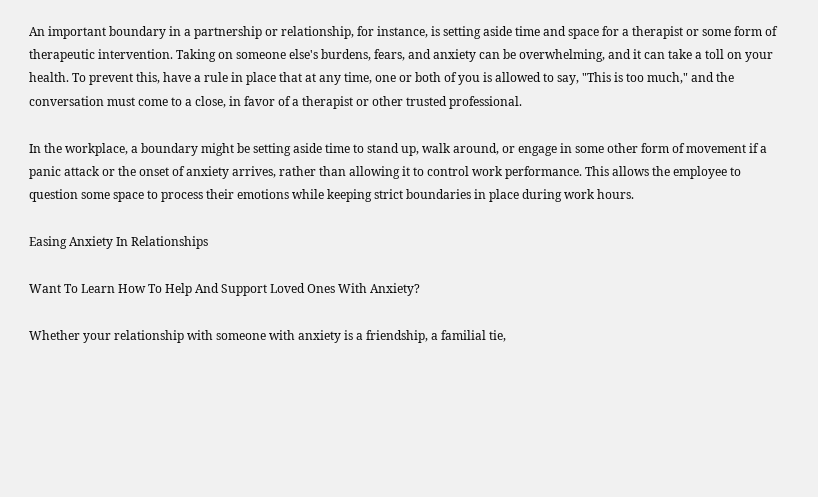An important boundary in a partnership or relationship, for instance, is setting aside time and space for a therapist or some form of therapeutic intervention. Taking on someone else's burdens, fears, and anxiety can be overwhelming, and it can take a toll on your health. To prevent this, have a rule in place that at any time, one or both of you is allowed to say, "This is too much," and the conversation must come to a close, in favor of a therapist or other trusted professional.

In the workplace, a boundary might be setting aside time to stand up, walk around, or engage in some other form of movement if a panic attack or the onset of anxiety arrives, rather than allowing it to control work performance. This allows the employee to question some space to process their emotions while keeping strict boundaries in place during work hours.

Easing Anxiety In Relationships

Want To Learn How To Help And Support Loved Ones With Anxiety?

Whether your relationship with someone with anxiety is a friendship, a familial tie,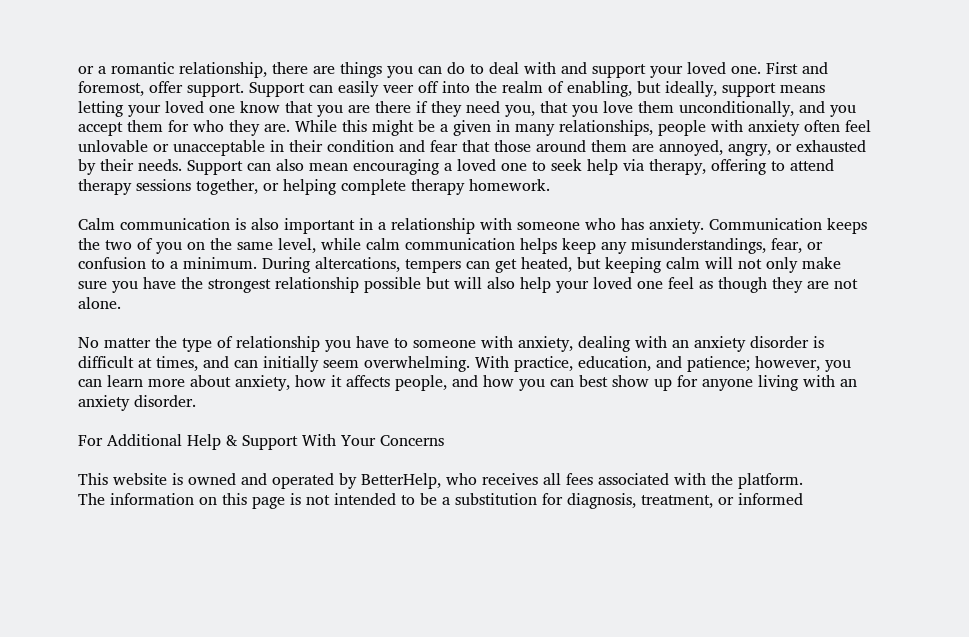or a romantic relationship, there are things you can do to deal with and support your loved one. First and foremost, offer support. Support can easily veer off into the realm of enabling, but ideally, support means letting your loved one know that you are there if they need you, that you love them unconditionally, and you accept them for who they are. While this might be a given in many relationships, people with anxiety often feel unlovable or unacceptable in their condition and fear that those around them are annoyed, angry, or exhausted by their needs. Support can also mean encouraging a loved one to seek help via therapy, offering to attend therapy sessions together, or helping complete therapy homework.

Calm communication is also important in a relationship with someone who has anxiety. Communication keeps the two of you on the same level, while calm communication helps keep any misunderstandings, fear, or confusion to a minimum. During altercations, tempers can get heated, but keeping calm will not only make sure you have the strongest relationship possible but will also help your loved one feel as though they are not alone.

No matter the type of relationship you have to someone with anxiety, dealing with an anxiety disorder is difficult at times, and can initially seem overwhelming. With practice, education, and patience; however, you can learn more about anxiety, how it affects people, and how you can best show up for anyone living with an anxiety disorder.

For Additional Help & Support With Your Concerns

This website is owned and operated by BetterHelp, who receives all fees associated with the platform.
The information on this page is not intended to be a substitution for diagnosis, treatment, or informed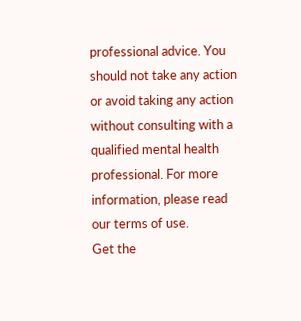professional advice. You should not take any action or avoid taking any action without consulting with a qualified mental health professional. For more information, please read our terms of use.
Get the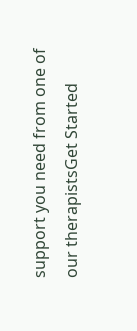support you need from one of our therapistsGet Started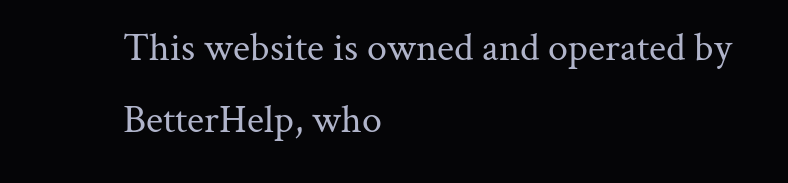This website is owned and operated by BetterHelp, who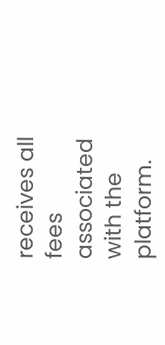receives all fees associated with the platform.